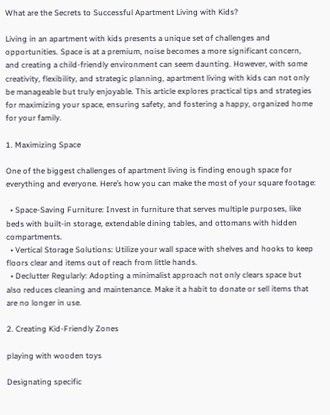What are the Secrets to Successful Apartment Living with Kids?

Living in an apartment with kids presents a unique set of challenges and opportunities. Space is at a premium, noise becomes a more significant concern, and creating a child-friendly environment can seem daunting. However, with some creativity, flexibility, and strategic planning, apartment living with kids can not only be manageable but truly enjoyable. This article explores practical tips and strategies for maximizing your space, ensuring safety, and fostering a happy, organized home for your family.

1. Maximizing Space

One of the biggest challenges of apartment living is finding enough space for everything and everyone. Here’s how you can make the most of your square footage:

  • Space-Saving Furniture: Invest in furniture that serves multiple purposes, like beds with built-in storage, extendable dining tables, and ottomans with hidden compartments.
  • Vertical Storage Solutions: Utilize your wall space with shelves and hooks to keep floors clear and items out of reach from little hands.
  • Declutter Regularly: Adopting a minimalist approach not only clears space but also reduces cleaning and maintenance. Make it a habit to donate or sell items that are no longer in use.

2. Creating Kid-Friendly Zones

playing with wooden toys

Designating specific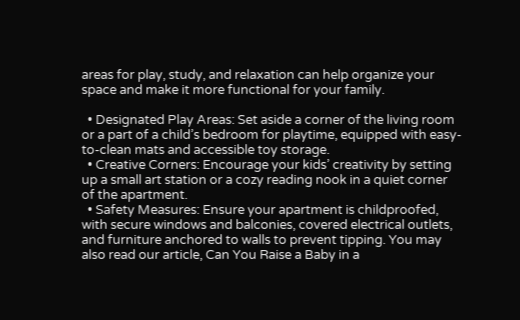areas for play, study, and relaxation can help organize your space and make it more functional for your family.

  • Designated Play Areas: Set aside a corner of the living room or a part of a child’s bedroom for playtime, equipped with easy-to-clean mats and accessible toy storage.
  • Creative Corners: Encourage your kids’ creativity by setting up a small art station or a cozy reading nook in a quiet corner of the apartment.
  • Safety Measures: Ensure your apartment is childproofed, with secure windows and balconies, covered electrical outlets, and furniture anchored to walls to prevent tipping. You may also read our article, Can You Raise a Baby in a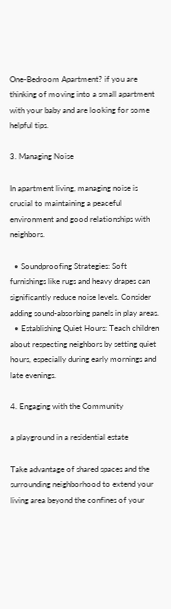One-Bedroom Apartment? if you are thinking of moving into a small apartment with your baby and are looking for some helpful tips.

3. Managing Noise

In apartment living, managing noise is crucial to maintaining a peaceful environment and good relationships with neighbors.

  • Soundproofing Strategies: Soft furnishings like rugs and heavy drapes can significantly reduce noise levels. Consider adding sound-absorbing panels in play areas.
  • Establishing Quiet Hours: Teach children about respecting neighbors by setting quiet hours, especially during early mornings and late evenings.

4. Engaging with the Community

a playground in a residential estate

Take advantage of shared spaces and the surrounding neighborhood to extend your living area beyond the confines of your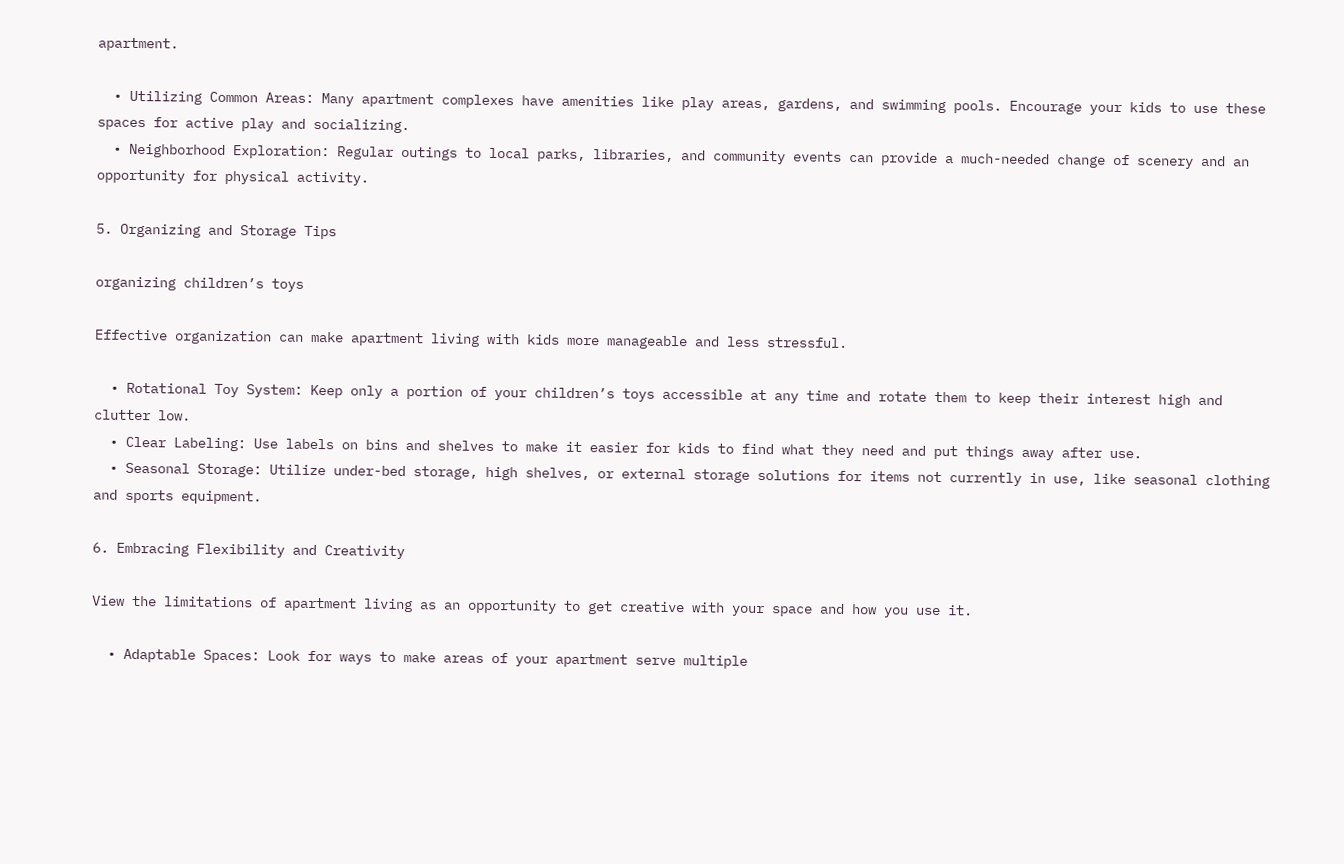apartment.

  • Utilizing Common Areas: Many apartment complexes have amenities like play areas, gardens, and swimming pools. Encourage your kids to use these spaces for active play and socializing.
  • Neighborhood Exploration: Regular outings to local parks, libraries, and community events can provide a much-needed change of scenery and an opportunity for physical activity.

5. Organizing and Storage Tips

organizing children’s toys

Effective organization can make apartment living with kids more manageable and less stressful.

  • Rotational Toy System: Keep only a portion of your children’s toys accessible at any time and rotate them to keep their interest high and clutter low.
  • Clear Labeling: Use labels on bins and shelves to make it easier for kids to find what they need and put things away after use.
  • Seasonal Storage: Utilize under-bed storage, high shelves, or external storage solutions for items not currently in use, like seasonal clothing and sports equipment.

6. Embracing Flexibility and Creativity

View the limitations of apartment living as an opportunity to get creative with your space and how you use it.

  • Adaptable Spaces: Look for ways to make areas of your apartment serve multiple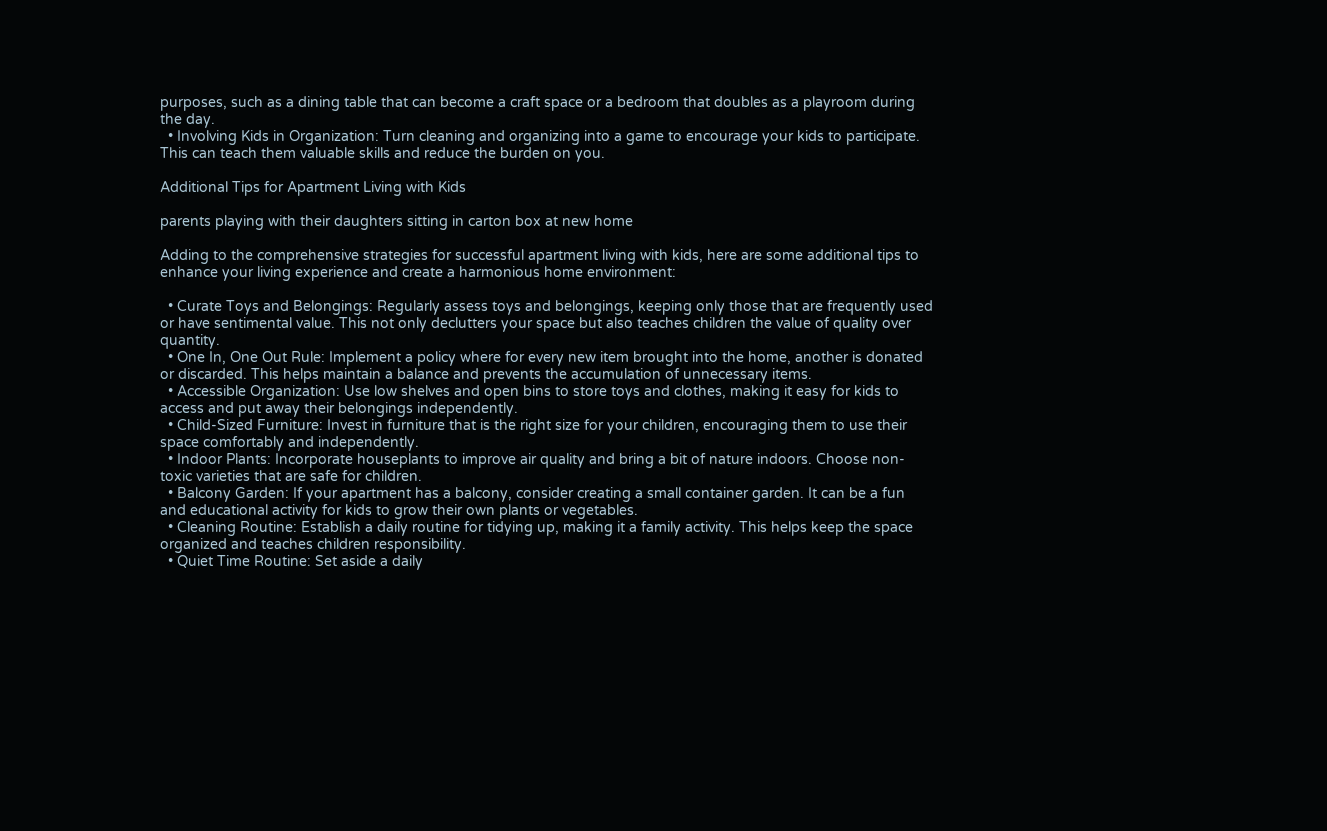purposes, such as a dining table that can become a craft space or a bedroom that doubles as a playroom during the day.
  • Involving Kids in Organization: Turn cleaning and organizing into a game to encourage your kids to participate. This can teach them valuable skills and reduce the burden on you.

Additional Tips for Apartment Living with Kids

parents playing with their daughters sitting in carton box at new home

Adding to the comprehensive strategies for successful apartment living with kids, here are some additional tips to enhance your living experience and create a harmonious home environment:

  • Curate Toys and Belongings: Regularly assess toys and belongings, keeping only those that are frequently used or have sentimental value. This not only declutters your space but also teaches children the value of quality over quantity.
  • One In, One Out Rule: Implement a policy where for every new item brought into the home, another is donated or discarded. This helps maintain a balance and prevents the accumulation of unnecessary items.
  • Accessible Organization: Use low shelves and open bins to store toys and clothes, making it easy for kids to access and put away their belongings independently.
  • Child-Sized Furniture: Invest in furniture that is the right size for your children, encouraging them to use their space comfortably and independently.
  • Indoor Plants: Incorporate houseplants to improve air quality and bring a bit of nature indoors. Choose non-toxic varieties that are safe for children.
  • Balcony Garden: If your apartment has a balcony, consider creating a small container garden. It can be a fun and educational activity for kids to grow their own plants or vegetables.
  • Cleaning Routine: Establish a daily routine for tidying up, making it a family activity. This helps keep the space organized and teaches children responsibility.
  • Quiet Time Routine: Set aside a daily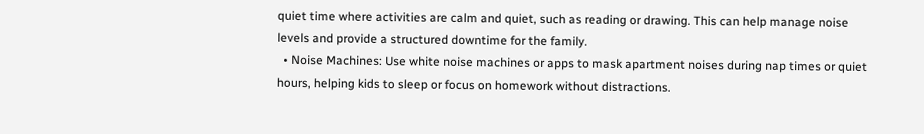quiet time where activities are calm and quiet, such as reading or drawing. This can help manage noise levels and provide a structured downtime for the family.
  • Noise Machines: Use white noise machines or apps to mask apartment noises during nap times or quiet hours, helping kids to sleep or focus on homework without distractions.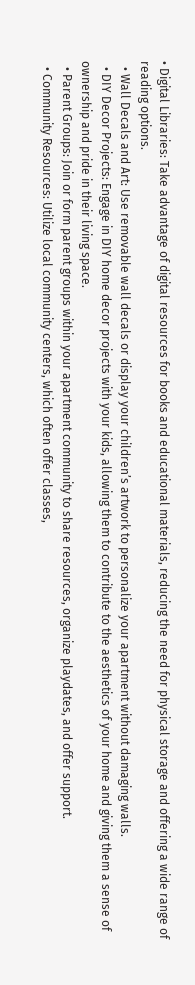• Digital Libraries: Take advantage of digital resources for books and educational materials, reducing the need for physical storage and offering a wide range of reading options.
  • Wall Decals and Art: Use removable wall decals or display your children’s artwork to personalize your apartment without damaging walls.
  • DIY Decor Projects: Engage in DIY home decor projects with your kids, allowing them to contribute to the aesthetics of your home and giving them a sense of ownership and pride in their living space.
  • Parent Groups: Join or form parent groups within your apartment community to share resources, organize playdates, and offer support.
  • Community Resources: Utilize local community centers, which often offer classes,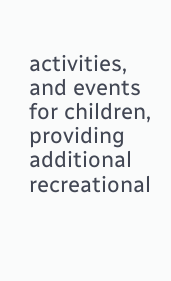activities, and events for children, providing additional recreational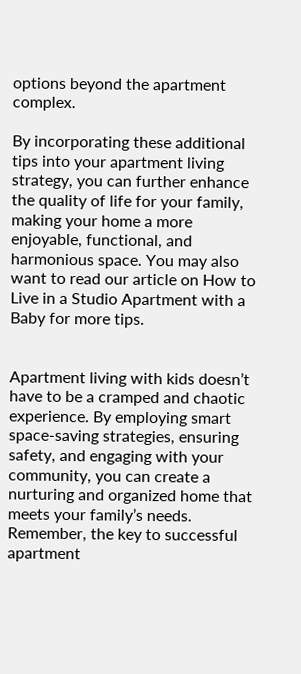options beyond the apartment complex.

By incorporating these additional tips into your apartment living strategy, you can further enhance the quality of life for your family, making your home a more enjoyable, functional, and harmonious space. You may also want to read our article on How to Live in a Studio Apartment with a Baby for more tips.


Apartment living with kids doesn’t have to be a cramped and chaotic experience. By employing smart space-saving strategies, ensuring safety, and engaging with your community, you can create a nurturing and organized home that meets your family’s needs. Remember, the key to successful apartment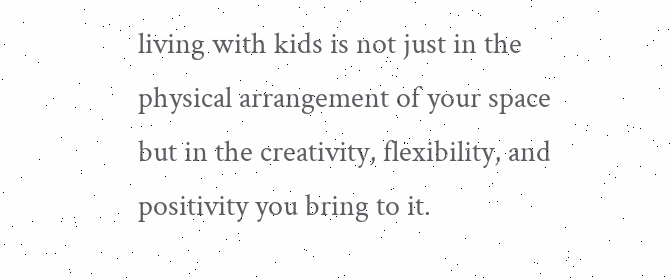living with kids is not just in the physical arrangement of your space but in the creativity, flexibility, and positivity you bring to it.